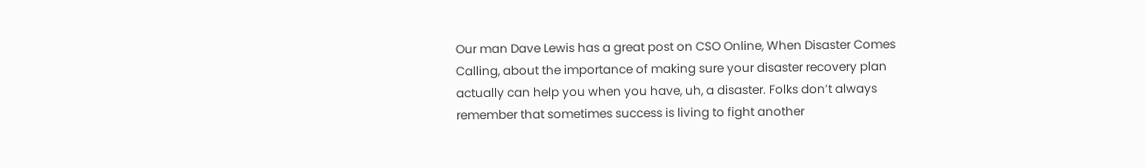Our man Dave Lewis has a great post on CSO Online, When Disaster Comes Calling, about the importance of making sure your disaster recovery plan actually can help you when you have, uh, a disaster. Folks don’t always remember that sometimes success is living to fight another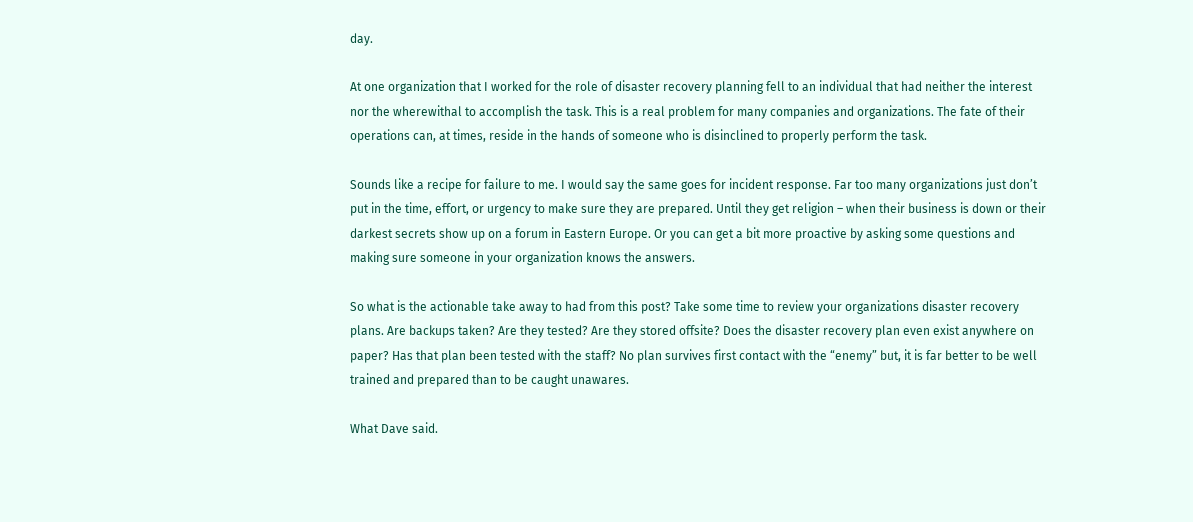day.

At one organization that I worked for the role of disaster recovery planning fell to an individual that had neither the interest nor the wherewithal to accomplish the task. This is a real problem for many companies and organizations. The fate of their operations can, at times, reside in the hands of someone who is disinclined to properly perform the task.

Sounds like a recipe for failure to me. I would say the same goes for incident response. Far too many organizations just don’t put in the time, effort, or urgency to make sure they are prepared. Until they get religion – when their business is down or their darkest secrets show up on a forum in Eastern Europe. Or you can get a bit more proactive by asking some questions and making sure someone in your organization knows the answers.

So what is the actionable take away to had from this post? Take some time to review your organizations disaster recovery plans. Are backups taken? Are they tested? Are they stored offsite? Does the disaster recovery plan even exist anywhere on paper? Has that plan been tested with the staff? No plan survives first contact with the “enemy” but, it is far better to be well trained and prepared than to be caught unawares.

What Dave said.